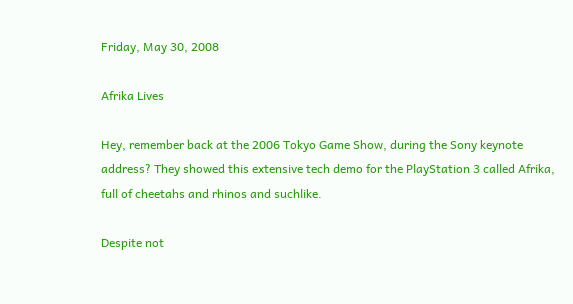Friday, May 30, 2008

Afrika Lives

Hey, remember back at the 2006 Tokyo Game Show, during the Sony keynote address? They showed this extensive tech demo for the PlayStation 3 called Afrika, full of cheetahs and rhinos and suchlike.

Despite not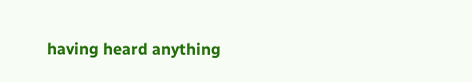having heard anything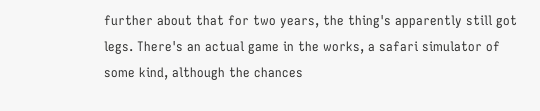further about that for two years, the thing's apparently still got legs. There's an actual game in the works, a safari simulator of some kind, although the chances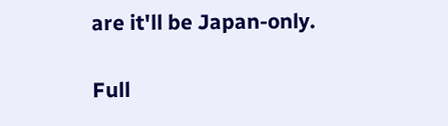are it'll be Japan-only.

Full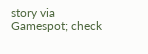story via Gamespot; check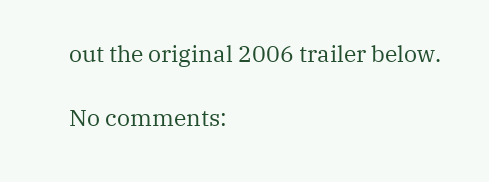out the original 2006 trailer below.

No comments: